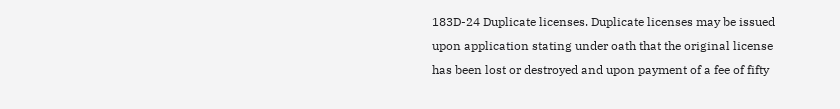183D-24 Duplicate licenses. Duplicate licenses may be issued upon application stating under oath that the original license has been lost or destroyed and upon payment of a fee of fifty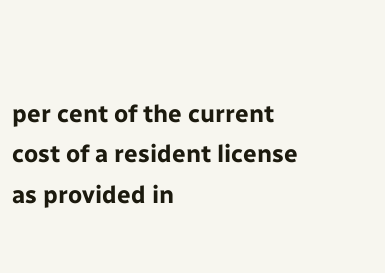per cent of the current cost of a resident license as provided in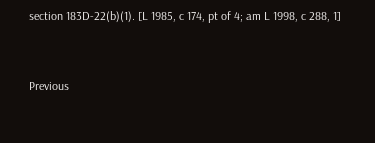section 183D-22(b)(1). [L 1985, c 174, pt of 4; am L 1998, c 288, 1]


Previous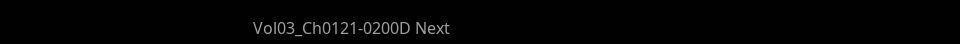Vol03_Ch0121-0200D Next